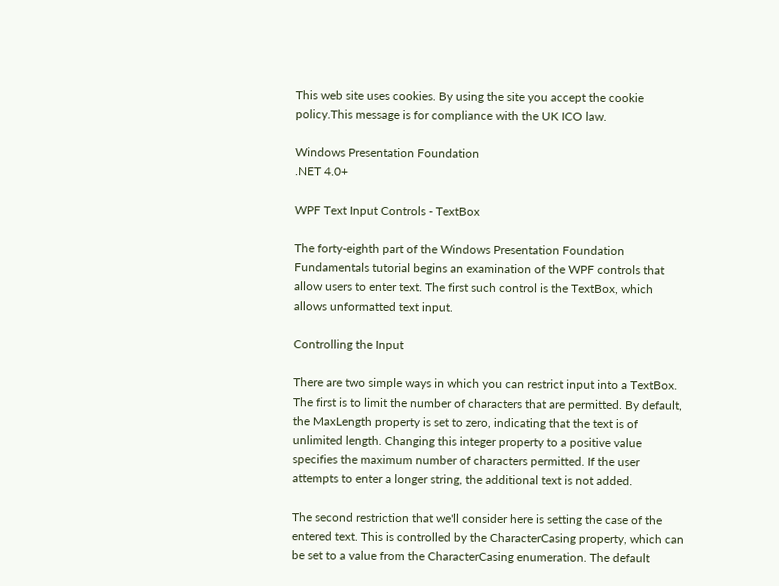This web site uses cookies. By using the site you accept the cookie policy.This message is for compliance with the UK ICO law.

Windows Presentation Foundation
.NET 4.0+

WPF Text Input Controls - TextBox

The forty-eighth part of the Windows Presentation Foundation Fundamentals tutorial begins an examination of the WPF controls that allow users to enter text. The first such control is the TextBox, which allows unformatted text input.

Controlling the Input

There are two simple ways in which you can restrict input into a TextBox. The first is to limit the number of characters that are permitted. By default, the MaxLength property is set to zero, indicating that the text is of unlimited length. Changing this integer property to a positive value specifies the maximum number of characters permitted. If the user attempts to enter a longer string, the additional text is not added.

The second restriction that we'll consider here is setting the case of the entered text. This is controlled by the CharacterCasing property, which can be set to a value from the CharacterCasing enumeration. The default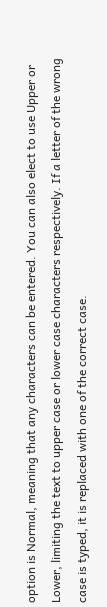option is Normal, meaning that any characters can be entered. You can also elect to use Upper or Lower, limiting the text to upper case or lower case characters respectively. If a letter of the wrong case is typed, it is replaced with one of the correct case.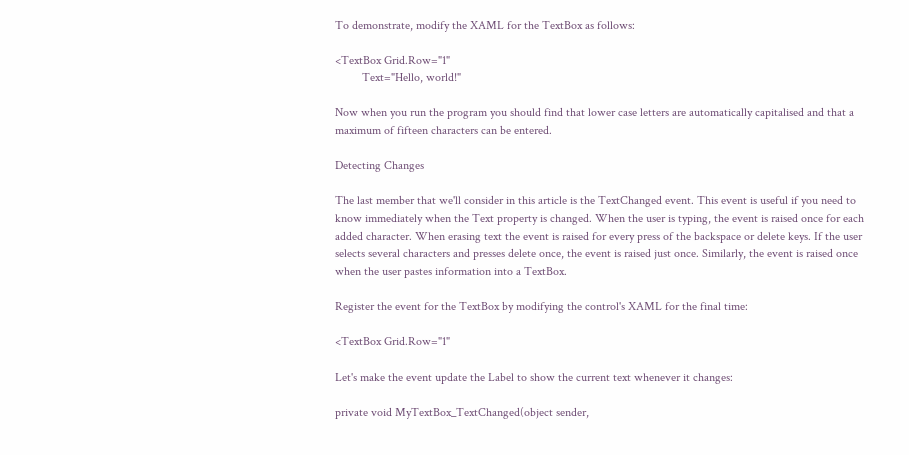To demonstrate, modify the XAML for the TextBox as follows:

<TextBox Grid.Row="1"
         Text="Hello, world!"

Now when you run the program you should find that lower case letters are automatically capitalised and that a maximum of fifteen characters can be entered.

Detecting Changes

The last member that we'll consider in this article is the TextChanged event. This event is useful if you need to know immediately when the Text property is changed. When the user is typing, the event is raised once for each added character. When erasing text the event is raised for every press of the backspace or delete keys. If the user selects several characters and presses delete once, the event is raised just once. Similarly, the event is raised once when the user pastes information into a TextBox.

Register the event for the TextBox by modifying the control's XAML for the final time:

<TextBox Grid.Row="1"

Let's make the event update the Label to show the current text whenever it changes:

private void MyTextBox_TextChanged(object sender,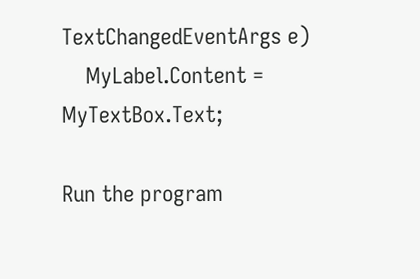TextChangedEventArgs e)
    MyLabel.Content = MyTextBox.Text;

Run the program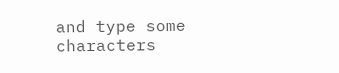and type some characters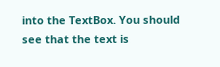into the TextBox. You should see that the text is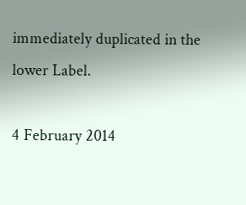immediately duplicated in the lower Label.

4 February 2014